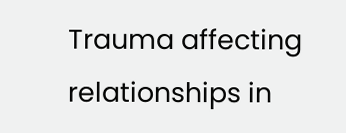Trauma affecting relationships in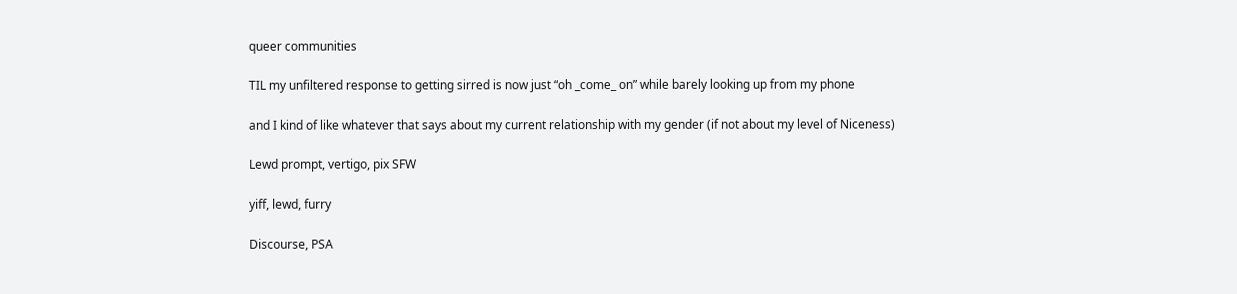queer communities

TIL my unfiltered response to getting sirred is now just “oh _come_ on” while barely looking up from my phone

and I kind of like whatever that says about my current relationship with my gender (if not about my level of Niceness)

Lewd prompt, vertigo, pix SFW

yiff, lewd, furry

Discourse, PSA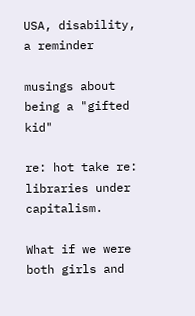USA, disability, a reminder

musings about being a "gifted kid"

re: hot take re: libraries under capitalism.

What if we were both girls and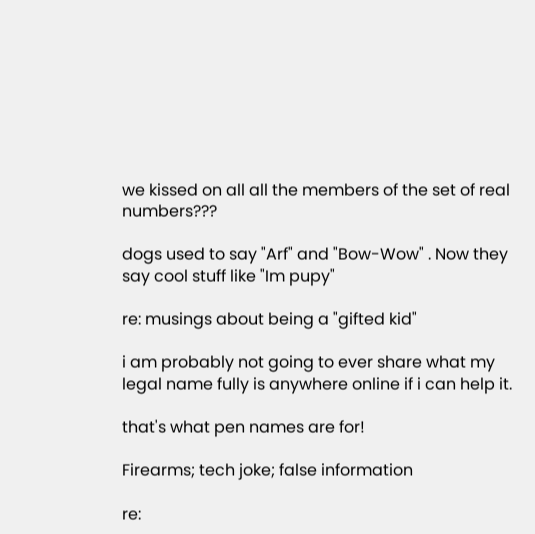we kissed on all all the members of the set of real numbers???

dogs used to say "Arf" and "Bow-Wow" . Now they say cool stuff like "Im pupy"

re: musings about being a "gifted kid"

i am probably not going to ever share what my legal name fully is anywhere online if i can help it.

that's what pen names are for!

Firearms; tech joke; false information

re: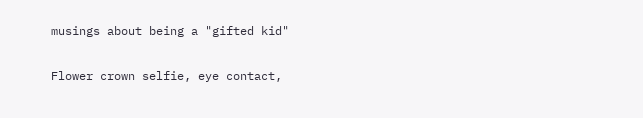musings about being a "gifted kid"

Flower crown selfie, eye contact,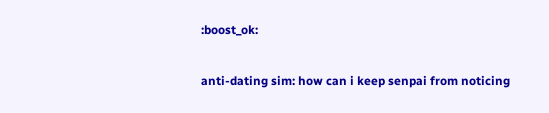:boost_ok:

anti-dating sim: how can i keep senpai from noticing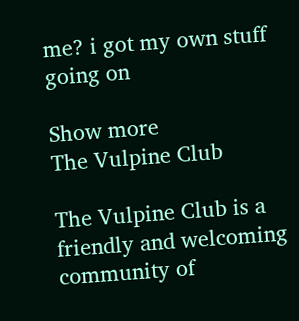me? i got my own stuff going on

Show more
The Vulpine Club

The Vulpine Club is a friendly and welcoming community of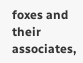foxes and their associates,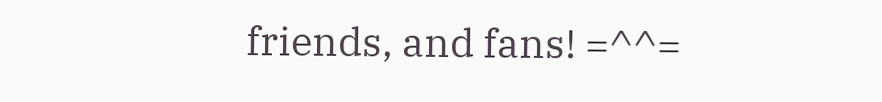friends, and fans! =^^=